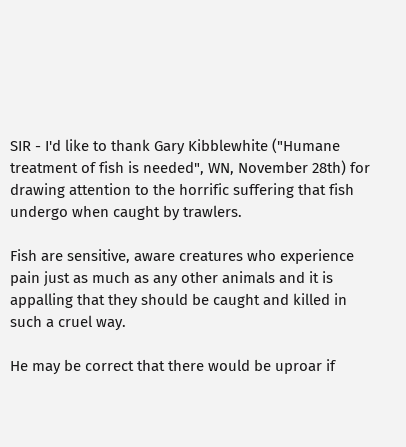SIR - I'd like to thank Gary Kibblewhite ("Humane treatment of fish is needed", WN, November 28th) for drawing attention to the horrific suffering that fish undergo when caught by trawlers.

Fish are sensitive, aware creatures who experience pain just as much as any other animals and it is appalling that they should be caught and killed in such a cruel way.

He may be correct that there would be uproar if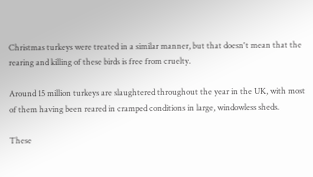Christmas turkeys were treated in a similar manner, but that doesn't mean that the rearing and killing of these birds is free from cruelty.

Around 15 million turkeys are slaughtered throughout the year in the UK, with most of them having been reared in cramped conditions in large, windowless sheds.

These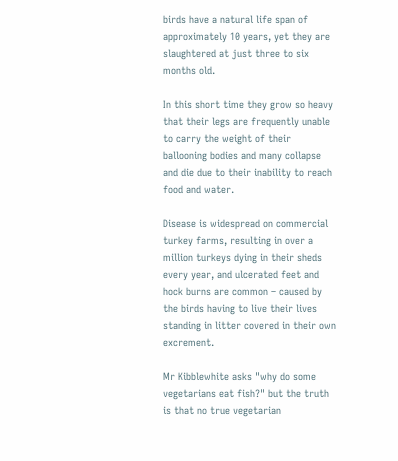birds have a natural life span of approximately 10 years, yet they are slaughtered at just three to six months old.

In this short time they grow so heavy that their legs are frequently unable to carry the weight of their ballooning bodies and many collapse and die due to their inability to reach food and water.

Disease is widespread on commercial turkey farms, resulting in over a million turkeys dying in their sheds every year, and ulcerated feet and hock burns are common – caused by the birds having to live their lives standing in litter covered in their own excrement.

Mr Kibblewhite asks "why do some vegetarians eat fish?" but the truth is that no true vegetarian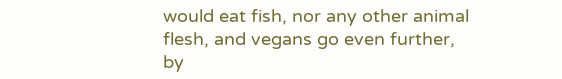would eat fish, nor any other animal flesh, and vegans go even further, by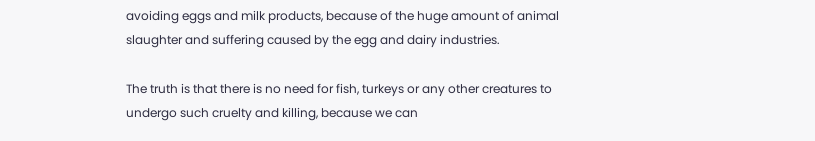avoiding eggs and milk products, because of the huge amount of animal slaughter and suffering caused by the egg and dairy industries.

The truth is that there is no need for fish, turkeys or any other creatures to undergo such cruelty and killing, because we can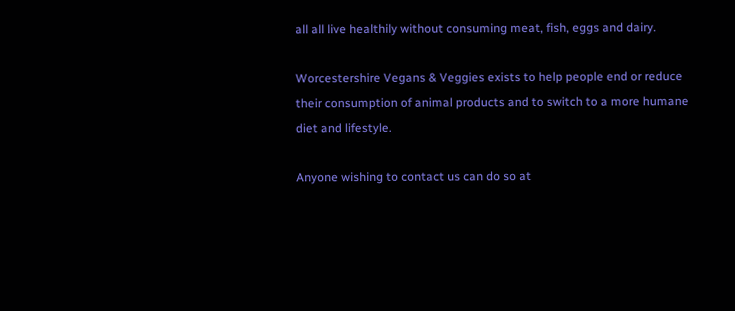all all live healthily without consuming meat, fish, eggs and dairy.

Worcestershire Vegans & Veggies exists to help people end or reduce their consumption of animal products and to switch to a more humane diet and lifestyle.

Anyone wishing to contact us can do so at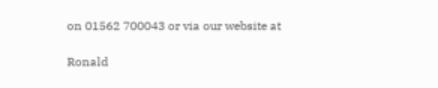on 01562 700043 or via our website at

Ronald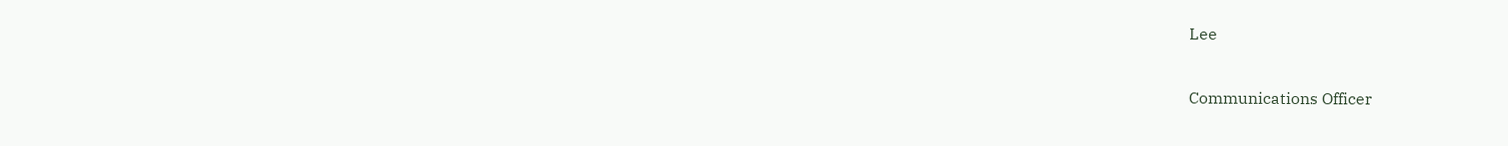Lee

Communications Officer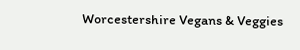Worcestershire Vegans & Veggies